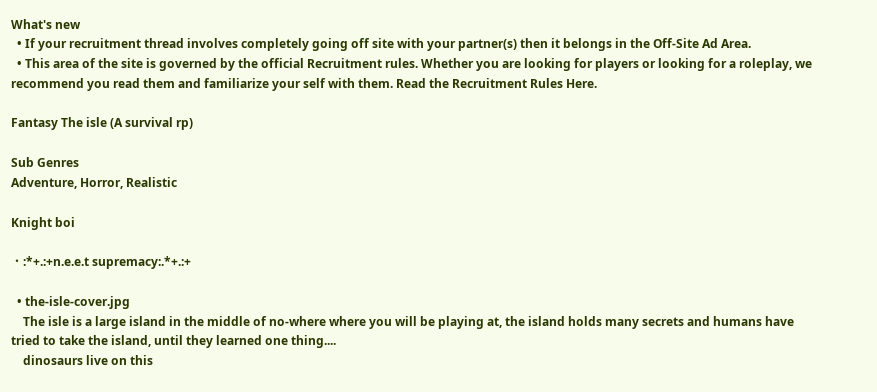What's new
  • If your recruitment thread involves completely going off site with your partner(s) then it belongs in the Off-Site Ad Area.
  • This area of the site is governed by the official Recruitment rules. Whether you are looking for players or looking for a roleplay, we recommend you read them and familiarize your self with them. Read the Recruitment Rules Here.

Fantasy The isle (A survival rp)

Sub Genres
Adventure, Horror, Realistic

Knight boi

・:*+.:+n.e.e.t supremacy:.*+.:+

  • the-isle-cover.jpg
    The isle is a large island in the middle of no-where where you will be playing at, the island holds many secrets and humans have tried to take the island, until they learned one thing....
    dinosaurs live on this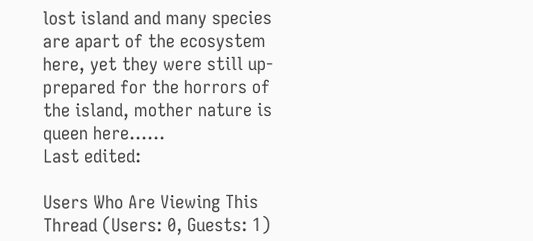lost island and many species are apart of the ecosystem here, yet they were still up-prepared for the horrors of the island, mother nature is queen here......
Last edited:

Users Who Are Viewing This Thread (Users: 0, Guests: 1)